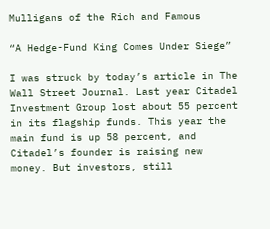Mulligans of the Rich and Famous

“A Hedge-Fund King Comes Under Siege”

I was struck by today’s article in The Wall Street Journal. Last year Citadel Investment Group lost about 55 percent in its flagship funds. This year the main fund is up 58 percent, and Citadel’s founder is raising new money. But investors, still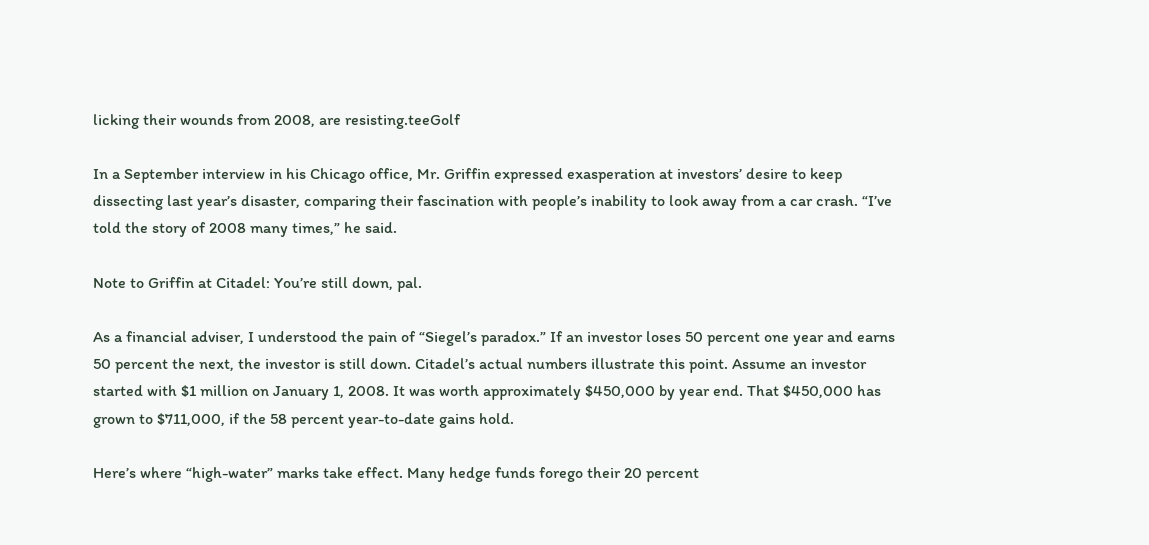licking their wounds from 2008, are resisting.teeGolf

In a September interview in his Chicago office, Mr. Griffin expressed exasperation at investors’ desire to keep dissecting last year’s disaster, comparing their fascination with people’s inability to look away from a car crash. “I’ve told the story of 2008 many times,” he said.

Note to Griffin at Citadel: You’re still down, pal.

As a financial adviser, I understood the pain of “Siegel’s paradox.” If an investor loses 50 percent one year and earns 50 percent the next, the investor is still down. Citadel’s actual numbers illustrate this point. Assume an investor started with $1 million on January 1, 2008. It was worth approximately $450,000 by year end. That $450,000 has grown to $711,000, if the 58 percent year-to-date gains hold.

Here’s where “high-water” marks take effect. Many hedge funds forego their 20 percent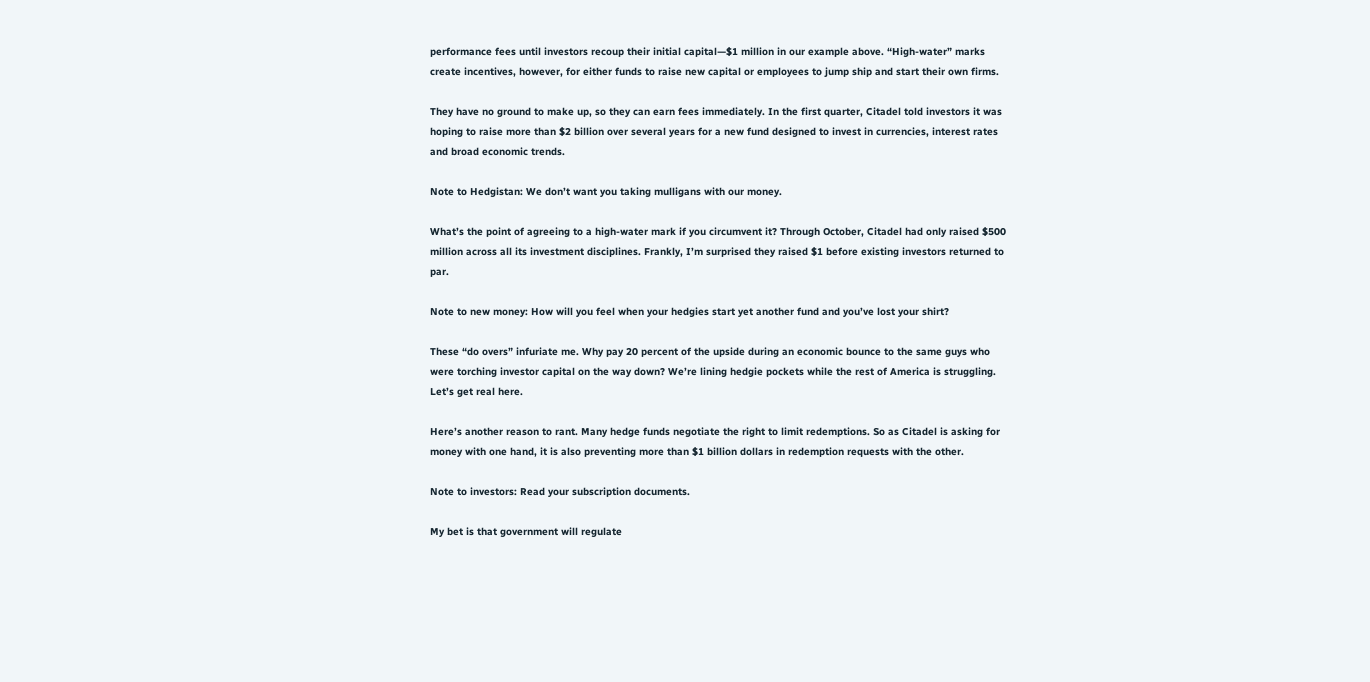performance fees until investors recoup their initial capital—$1 million in our example above. “High-water” marks create incentives, however, for either funds to raise new capital or employees to jump ship and start their own firms.

They have no ground to make up, so they can earn fees immediately. In the first quarter, Citadel told investors it was hoping to raise more than $2 billion over several years for a new fund designed to invest in currencies, interest rates and broad economic trends.

Note to Hedgistan: We don’t want you taking mulligans with our money.

What’s the point of agreeing to a high-water mark if you circumvent it? Through October, Citadel had only raised $500 million across all its investment disciplines. Frankly, I’m surprised they raised $1 before existing investors returned to par.

Note to new money: How will you feel when your hedgies start yet another fund and you’ve lost your shirt?

These “do overs” infuriate me. Why pay 20 percent of the upside during an economic bounce to the same guys who were torching investor capital on the way down? We’re lining hedgie pockets while the rest of America is struggling. Let’s get real here.

Here’s another reason to rant. Many hedge funds negotiate the right to limit redemptions. So as Citadel is asking for money with one hand, it is also preventing more than $1 billion dollars in redemption requests with the other.

Note to investors: Read your subscription documents.

My bet is that government will regulate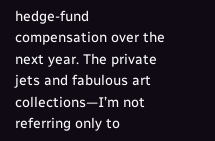hedge-fund compensation over the next year. The private jets and fabulous art collections—I’m not referring only to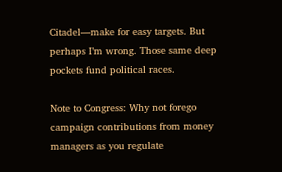Citadel—make for easy targets. But perhaps I’m wrong. Those same deep pockets fund political races.

Note to Congress: Why not forego campaign contributions from money managers as you regulate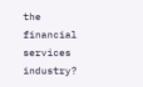the financial services industry?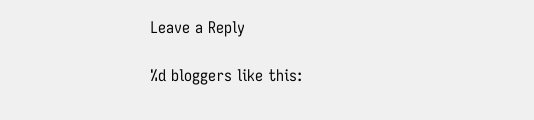Leave a Reply

%d bloggers like this: